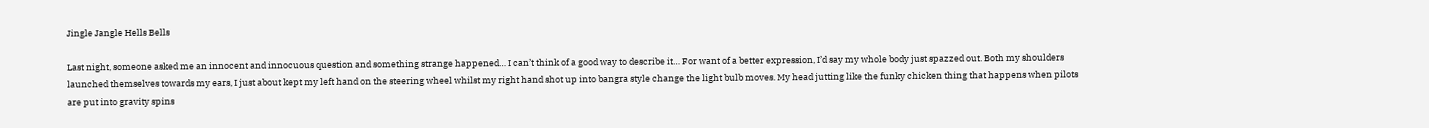Jingle Jangle Hells Bells

Last night, someone asked me an innocent and innocuous question and something strange happened… I can’t think of a good way to describe it… For want of a better expression, I’d say my whole body just spazzed out. Both my shoulders launched themselves towards my ears, I just about kept my left hand on the steering wheel whilst my right hand shot up into bangra style change the light bulb moves. My head jutting like the funky chicken thing that happens when pilots are put into gravity spins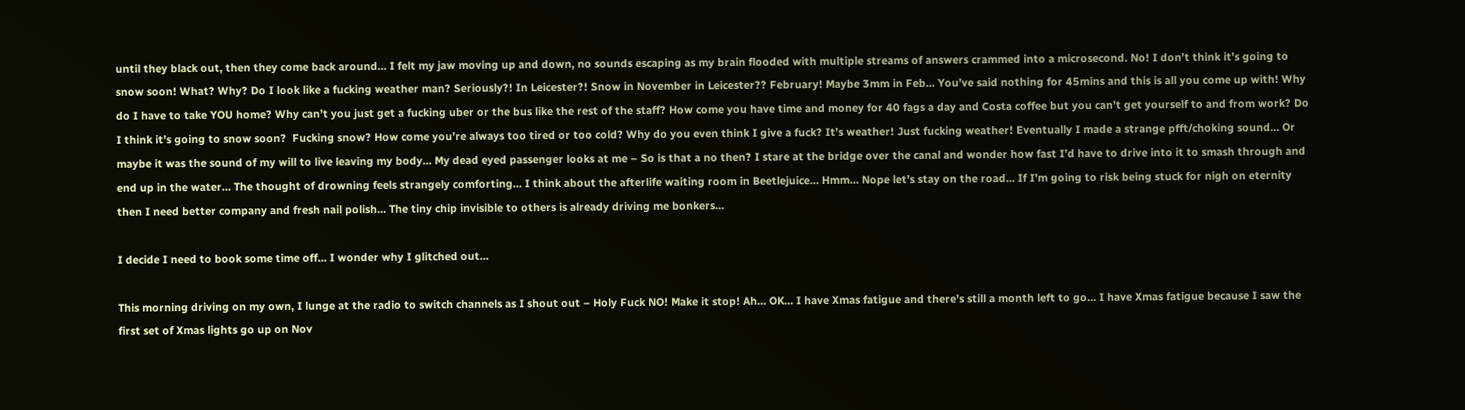until they black out, then they come back around… I felt my jaw moving up and down, no sounds escaping as my brain flooded with multiple streams of answers crammed into a microsecond. No! I don’t think it’s going to snow soon! What? Why? Do I look like a fucking weather man? Seriously?! In Leicester?! Snow in November in Leicester?? February! Maybe 3mm in Feb… You’ve said nothing for 45mins and this is all you come up with! Why do I have to take YOU home? Why can’t you just get a fucking uber or the bus like the rest of the staff? How come you have time and money for 40 fags a day and Costa coffee but you can’t get yourself to and from work? Do I think it’s going to snow soon?  Fucking snow? How come you’re always too tired or too cold? Why do you even think I give a fuck? It’s weather! Just fucking weather! Eventually I made a strange pfft/choking sound… Or maybe it was the sound of my will to live leaving my body… My dead eyed passenger looks at me – So is that a no then? I stare at the bridge over the canal and wonder how fast I’d have to drive into it to smash through and end up in the water… The thought of drowning feels strangely comforting… I think about the afterlife waiting room in Beetlejuice… Hmm… Nope let’s stay on the road… If I’m going to risk being stuck for nigh on eternity then I need better company and fresh nail polish… The tiny chip invisible to others is already driving me bonkers…

I decide I need to book some time off… I wonder why I glitched out…

This morning driving on my own, I lunge at the radio to switch channels as I shout out – Holy Fuck NO! Make it stop! Ah… OK… I have Xmas fatigue and there’s still a month left to go… I have Xmas fatigue because I saw the first set of Xmas lights go up on Nov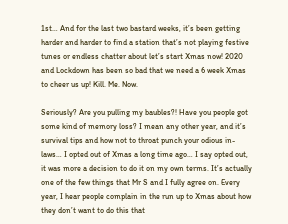1st… And for the last two bastard weeks, it’s been getting harder and harder to find a station that’s not playing festive tunes or endless chatter about let’s start Xmas now! 2020 and Lockdown has been so bad that we need a 6 week Xmas to cheer us up! Kill. Me. Now.

Seriously? Are you pulling my baubles?! Have you people got some kind of memory loss? I mean any other year, and it’s survival tips and how not to throat punch your odious in-laws… I opted out of Xmas a long time ago… I say opted out, it was more a decision to do it on my own terms. It’s actually one of the few things that Mr S and I fully agree on. Every year, I hear people complain in the run up to Xmas about how they don’t want to do this that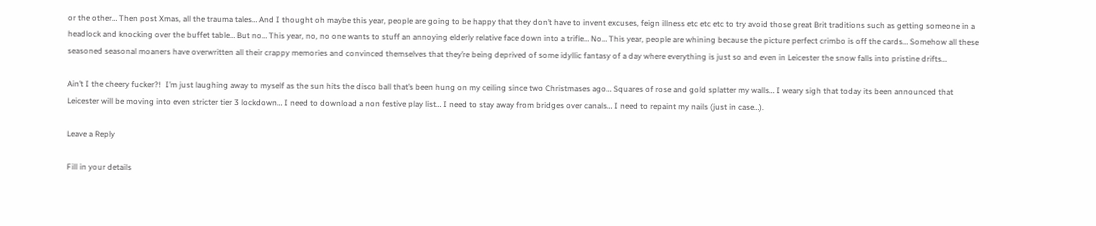or the other… Then post Xmas, all the trauma tales… And I thought oh maybe this year, people are going to be happy that they don’t have to invent excuses, feign illness etc etc etc to try avoid those great Brit traditions such as getting someone in a headlock and knocking over the buffet table… But no… This year, no, no one wants to stuff an annoying elderly relative face down into a trifle… No… This year, people are whining because the picture perfect crimbo is off the cards… Somehow all these seasoned seasonal moaners have overwritten all their crappy memories and convinced themselves that they’re being deprived of some idyllic fantasy of a day where everything is just so and even in Leicester the snow falls into pristine drifts…

Ain’t I the cheery fucker?!  I’m just laughing away to myself as the sun hits the disco ball that’s been hung on my ceiling since two Christmases ago… Squares of rose and gold splatter my walls… I weary sigh that today its been announced that Leicester will be moving into even stricter tier 3 lockdown… I need to download a non festive play list… I need to stay away from bridges over canals… I need to repaint my nails (just in case…).

Leave a Reply

Fill in your details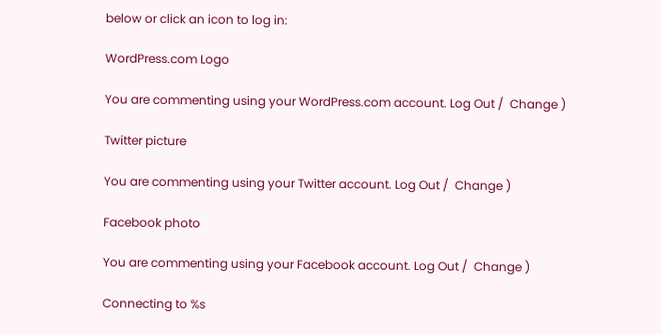below or click an icon to log in:

WordPress.com Logo

You are commenting using your WordPress.com account. Log Out /  Change )

Twitter picture

You are commenting using your Twitter account. Log Out /  Change )

Facebook photo

You are commenting using your Facebook account. Log Out /  Change )

Connecting to %s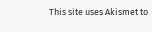This site uses Akismet to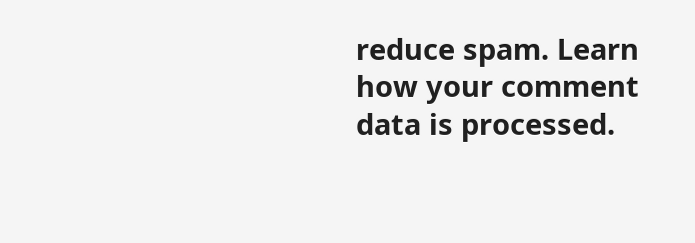reduce spam. Learn how your comment data is processed.